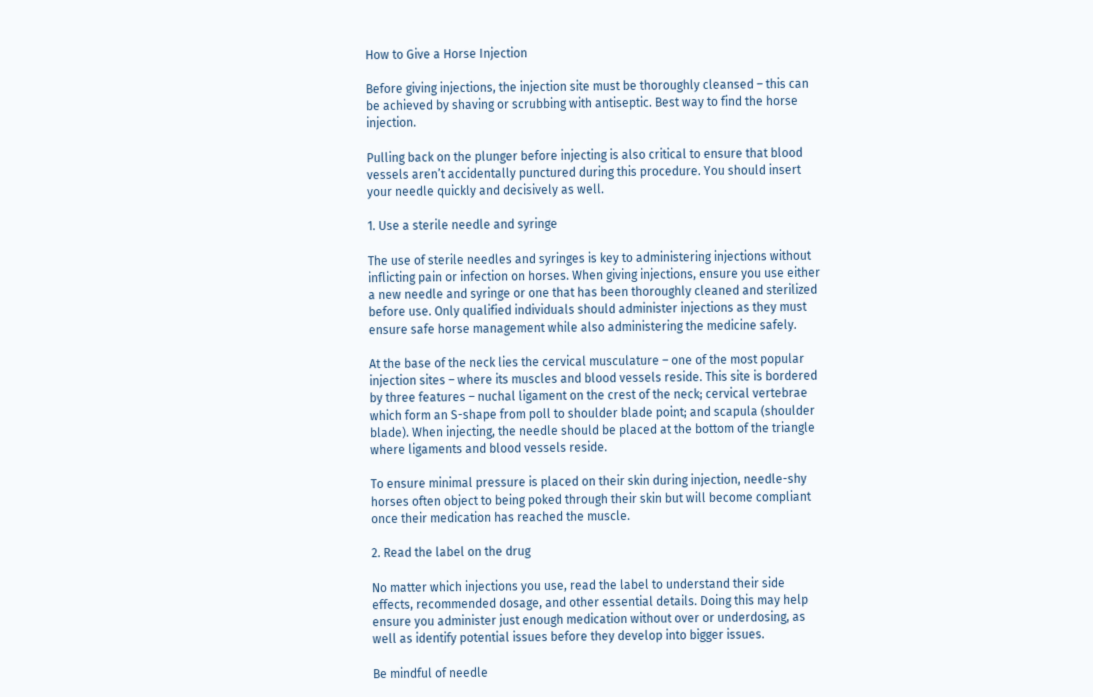How to Give a Horse Injection

Before giving injections, the injection site must be thoroughly cleansed – this can be achieved by shaving or scrubbing with antiseptic. Best way to find the horse injection.

Pulling back on the plunger before injecting is also critical to ensure that blood vessels aren’t accidentally punctured during this procedure. You should insert your needle quickly and decisively as well.

1. Use a sterile needle and syringe

The use of sterile needles and syringes is key to administering injections without inflicting pain or infection on horses. When giving injections, ensure you use either a new needle and syringe or one that has been thoroughly cleaned and sterilized before use. Only qualified individuals should administer injections as they must ensure safe horse management while also administering the medicine safely.

At the base of the neck lies the cervical musculature – one of the most popular injection sites – where its muscles and blood vessels reside. This site is bordered by three features – nuchal ligament on the crest of the neck; cervical vertebrae which form an S-shape from poll to shoulder blade point; and scapula (shoulder blade). When injecting, the needle should be placed at the bottom of the triangle where ligaments and blood vessels reside.

To ensure minimal pressure is placed on their skin during injection, needle-shy horses often object to being poked through their skin but will become compliant once their medication has reached the muscle.

2. Read the label on the drug

No matter which injections you use, read the label to understand their side effects, recommended dosage, and other essential details. Doing this may help ensure you administer just enough medication without over or underdosing, as well as identify potential issues before they develop into bigger issues.

Be mindful of needle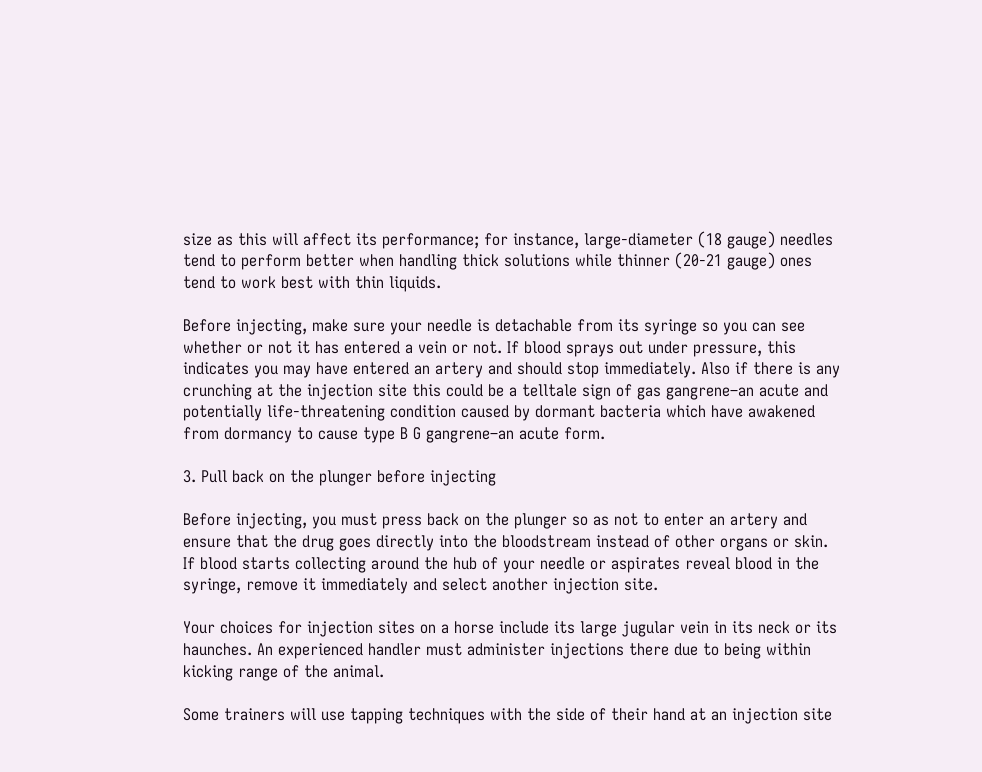size as this will affect its performance; for instance, large-diameter (18 gauge) needles tend to perform better when handling thick solutions while thinner (20-21 gauge) ones tend to work best with thin liquids.

Before injecting, make sure your needle is detachable from its syringe so you can see whether or not it has entered a vein or not. If blood sprays out under pressure, this indicates you may have entered an artery and should stop immediately. Also if there is any crunching at the injection site this could be a telltale sign of gas gangrene–an acute and potentially life-threatening condition caused by dormant bacteria which have awakened from dormancy to cause type B G gangrene–an acute form.

3. Pull back on the plunger before injecting

Before injecting, you must press back on the plunger so as not to enter an artery and ensure that the drug goes directly into the bloodstream instead of other organs or skin. If blood starts collecting around the hub of your needle or aspirates reveal blood in the syringe, remove it immediately and select another injection site.

Your choices for injection sites on a horse include its large jugular vein in its neck or its haunches. An experienced handler must administer injections there due to being within kicking range of the animal.

Some trainers will use tapping techniques with the side of their hand at an injection site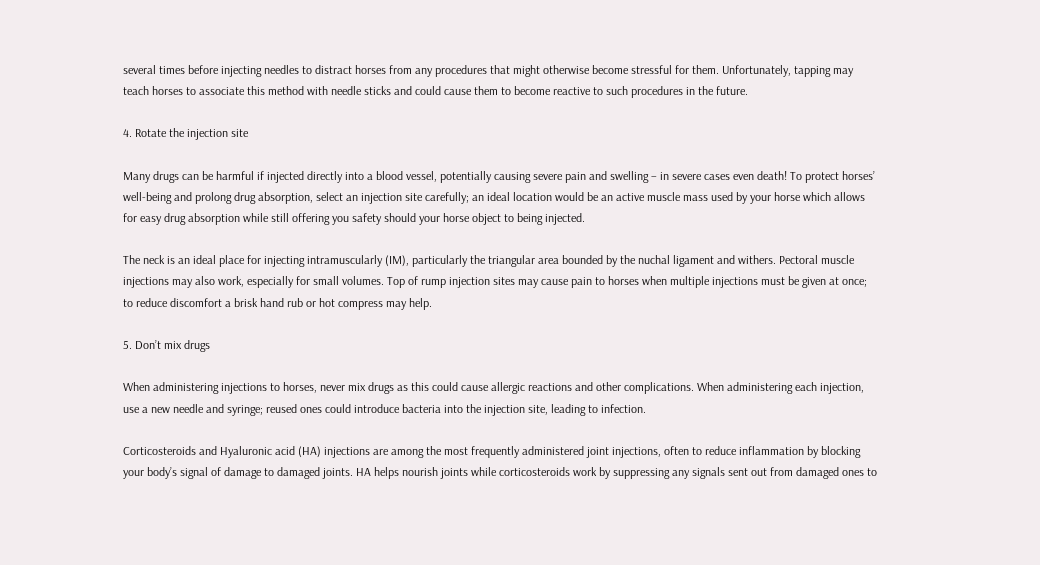several times before injecting needles to distract horses from any procedures that might otherwise become stressful for them. Unfortunately, tapping may teach horses to associate this method with needle sticks and could cause them to become reactive to such procedures in the future.

4. Rotate the injection site

Many drugs can be harmful if injected directly into a blood vessel, potentially causing severe pain and swelling – in severe cases even death! To protect horses’ well-being and prolong drug absorption, select an injection site carefully; an ideal location would be an active muscle mass used by your horse which allows for easy drug absorption while still offering you safety should your horse object to being injected.

The neck is an ideal place for injecting intramuscularly (IM), particularly the triangular area bounded by the nuchal ligament and withers. Pectoral muscle injections may also work, especially for small volumes. Top of rump injection sites may cause pain to horses when multiple injections must be given at once; to reduce discomfort a brisk hand rub or hot compress may help.

5. Don’t mix drugs

When administering injections to horses, never mix drugs as this could cause allergic reactions and other complications. When administering each injection, use a new needle and syringe; reused ones could introduce bacteria into the injection site, leading to infection.

Corticosteroids and Hyaluronic acid (HA) injections are among the most frequently administered joint injections, often to reduce inflammation by blocking your body’s signal of damage to damaged joints. HA helps nourish joints while corticosteroids work by suppressing any signals sent out from damaged ones to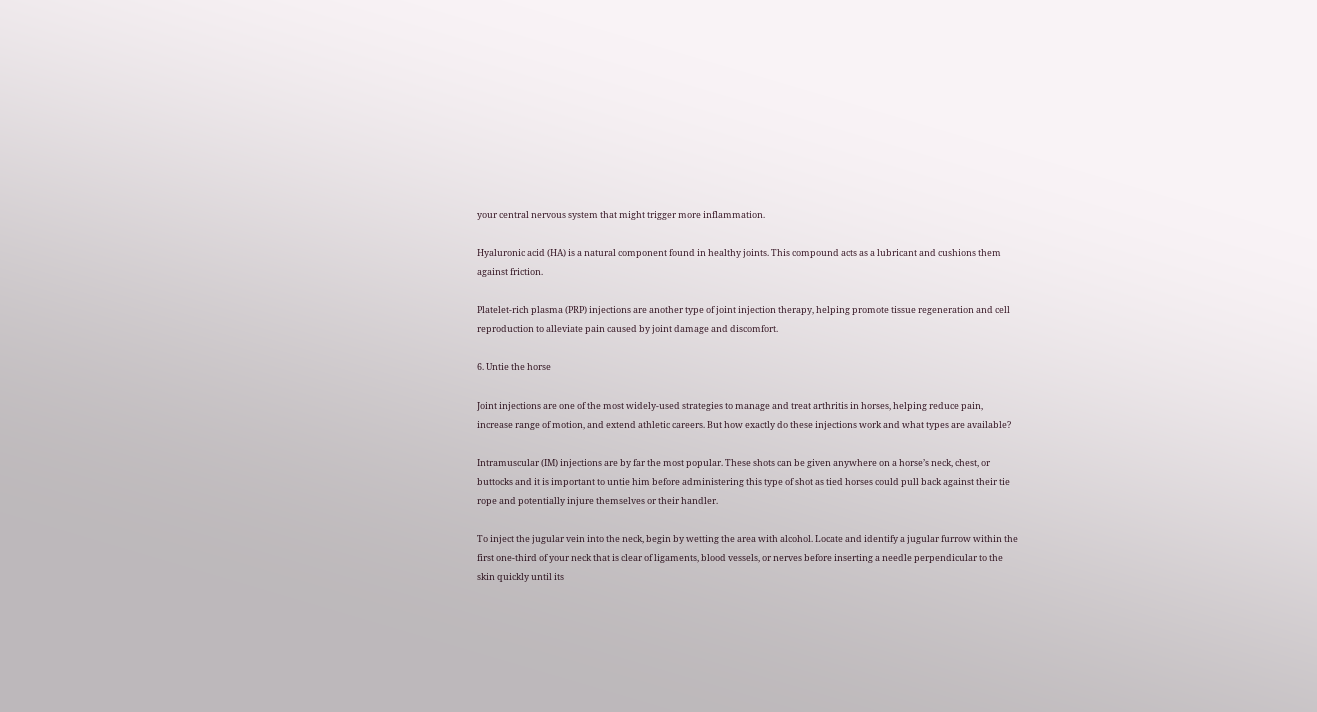your central nervous system that might trigger more inflammation.

Hyaluronic acid (HA) is a natural component found in healthy joints. This compound acts as a lubricant and cushions them against friction.

Platelet-rich plasma (PRP) injections are another type of joint injection therapy, helping promote tissue regeneration and cell reproduction to alleviate pain caused by joint damage and discomfort.

6. Untie the horse

Joint injections are one of the most widely-used strategies to manage and treat arthritis in horses, helping reduce pain, increase range of motion, and extend athletic careers. But how exactly do these injections work and what types are available?

Intramuscular (IM) injections are by far the most popular. These shots can be given anywhere on a horse’s neck, chest, or buttocks and it is important to untie him before administering this type of shot as tied horses could pull back against their tie rope and potentially injure themselves or their handler.

To inject the jugular vein into the neck, begin by wetting the area with alcohol. Locate and identify a jugular furrow within the first one-third of your neck that is clear of ligaments, blood vessels, or nerves before inserting a needle perpendicular to the skin quickly until its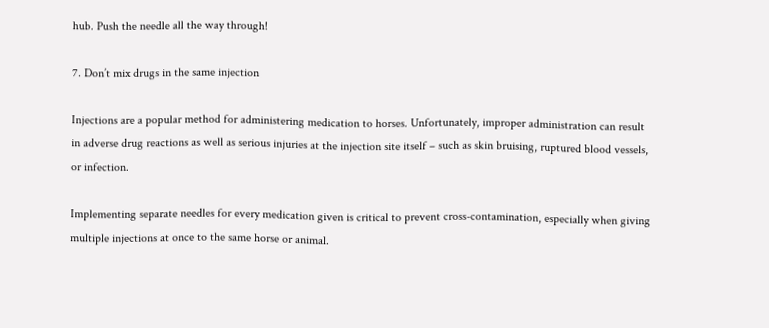hub. Push the needle all the way through!

7. Don’t mix drugs in the same injection

Injections are a popular method for administering medication to horses. Unfortunately, improper administration can result in adverse drug reactions as well as serious injuries at the injection site itself – such as skin bruising, ruptured blood vessels, or infection.

Implementing separate needles for every medication given is critical to prevent cross-contamination, especially when giving multiple injections at once to the same horse or animal.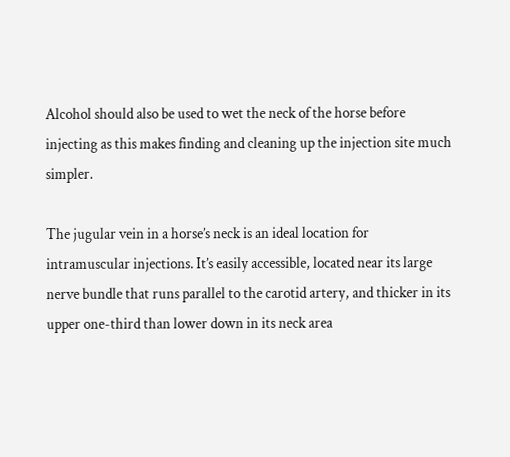Alcohol should also be used to wet the neck of the horse before injecting as this makes finding and cleaning up the injection site much simpler.

The jugular vein in a horse’s neck is an ideal location for intramuscular injections. It’s easily accessible, located near its large nerve bundle that runs parallel to the carotid artery, and thicker in its upper one-third than lower down in its neck area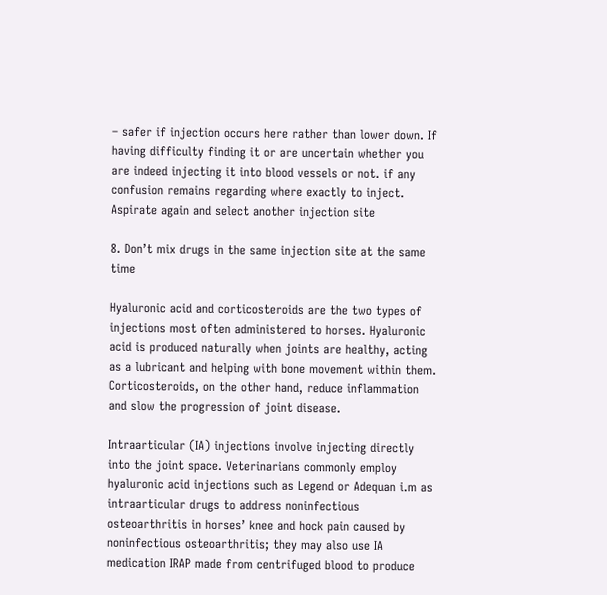– safer if injection occurs here rather than lower down. If having difficulty finding it or are uncertain whether you are indeed injecting it into blood vessels or not. if any confusion remains regarding where exactly to inject. Aspirate again and select another injection site

8. Don’t mix drugs in the same injection site at the same time

Hyaluronic acid and corticosteroids are the two types of injections most often administered to horses. Hyaluronic acid is produced naturally when joints are healthy, acting as a lubricant and helping with bone movement within them. Corticosteroids, on the other hand, reduce inflammation and slow the progression of joint disease.

Intraarticular (IA) injections involve injecting directly into the joint space. Veterinarians commonly employ hyaluronic acid injections such as Legend or Adequan i.m as intraarticular drugs to address noninfectious osteoarthritis in horses’ knee and hock pain caused by noninfectious osteoarthritis; they may also use IA medication IRAP made from centrifuged blood to produce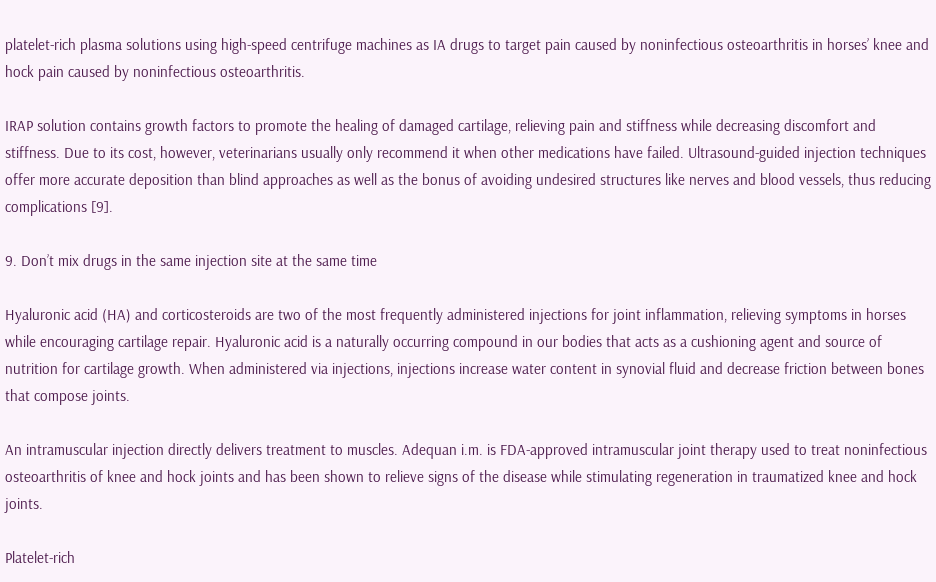platelet-rich plasma solutions using high-speed centrifuge machines as IA drugs to target pain caused by noninfectious osteoarthritis in horses’ knee and hock pain caused by noninfectious osteoarthritis.

IRAP solution contains growth factors to promote the healing of damaged cartilage, relieving pain and stiffness while decreasing discomfort and stiffness. Due to its cost, however, veterinarians usually only recommend it when other medications have failed. Ultrasound-guided injection techniques offer more accurate deposition than blind approaches as well as the bonus of avoiding undesired structures like nerves and blood vessels, thus reducing complications [9].

9. Don’t mix drugs in the same injection site at the same time

Hyaluronic acid (HA) and corticosteroids are two of the most frequently administered injections for joint inflammation, relieving symptoms in horses while encouraging cartilage repair. Hyaluronic acid is a naturally occurring compound in our bodies that acts as a cushioning agent and source of nutrition for cartilage growth. When administered via injections, injections increase water content in synovial fluid and decrease friction between bones that compose joints.

An intramuscular injection directly delivers treatment to muscles. Adequan i.m. is FDA-approved intramuscular joint therapy used to treat noninfectious osteoarthritis of knee and hock joints and has been shown to relieve signs of the disease while stimulating regeneration in traumatized knee and hock joints.

Platelet-rich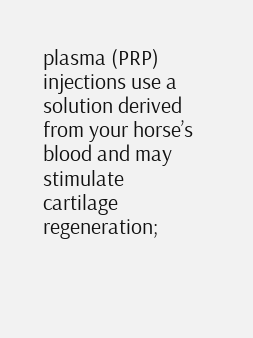plasma (PRP) injections use a solution derived from your horse’s blood and may stimulate cartilage regeneration;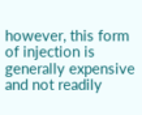however, this form of injection is generally expensive and not readily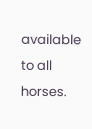available to all horses.